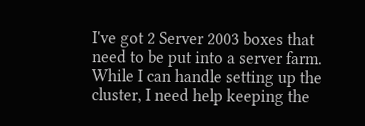I've got 2 Server 2003 boxes that need to be put into a server farm. While I can handle setting up the cluster, I need help keeping the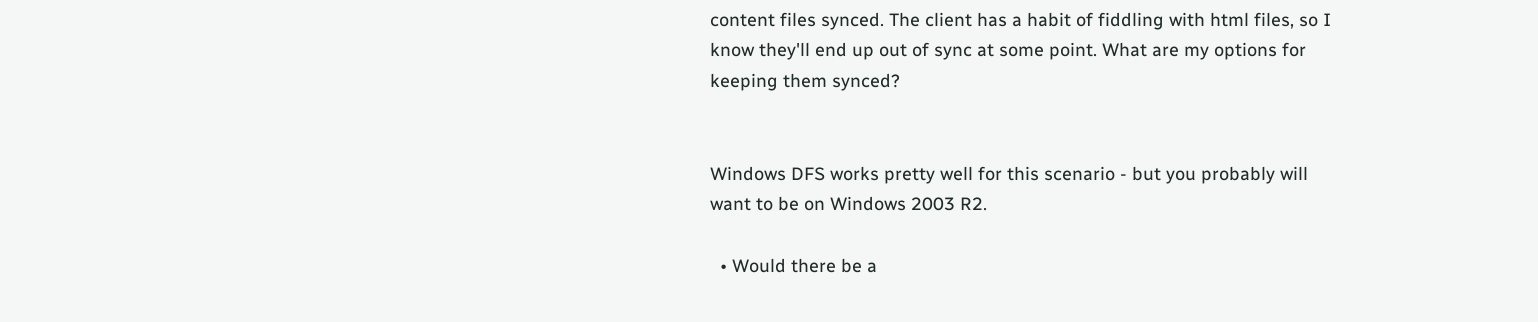content files synced. The client has a habit of fiddling with html files, so I know they'll end up out of sync at some point. What are my options for keeping them synced?


Windows DFS works pretty well for this scenario - but you probably will want to be on Windows 2003 R2.

  • Would there be a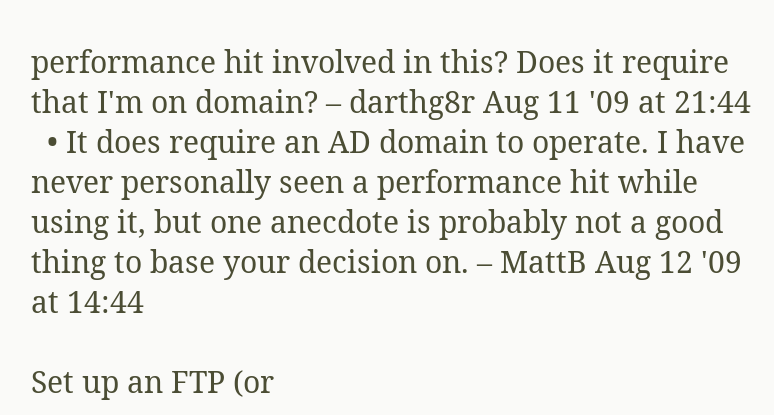performance hit involved in this? Does it require that I'm on domain? – darthg8r Aug 11 '09 at 21:44
  • It does require an AD domain to operate. I have never personally seen a performance hit while using it, but one anecdote is probably not a good thing to base your decision on. – MattB Aug 12 '09 at 14:44

Set up an FTP (or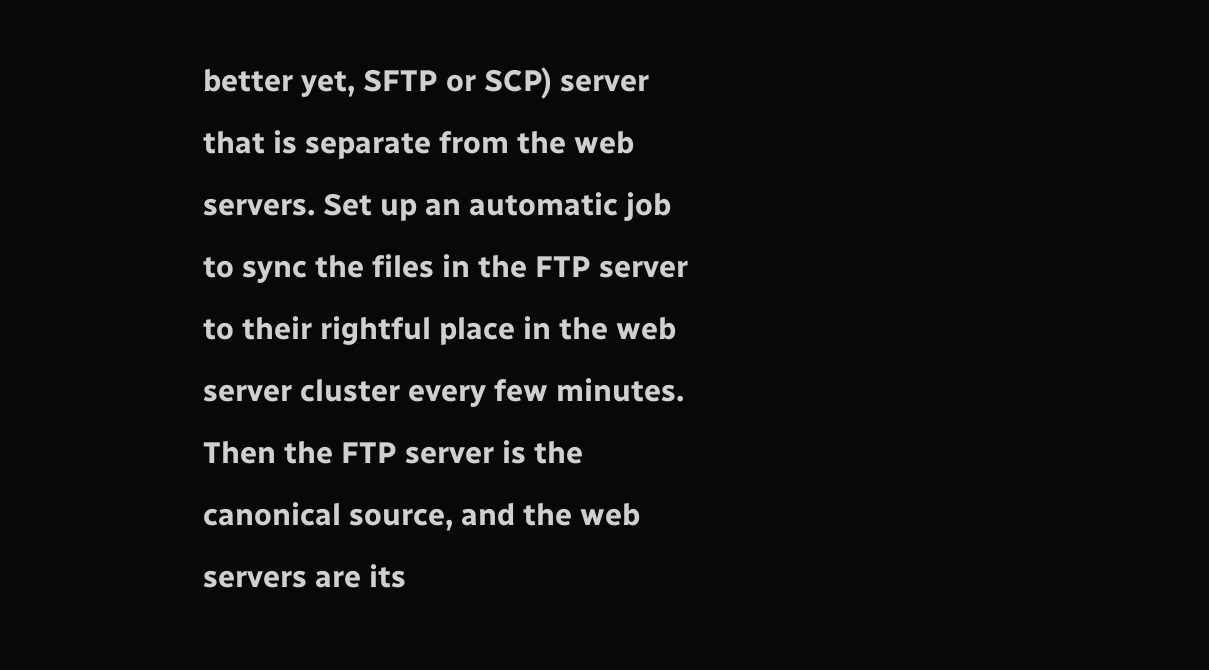better yet, SFTP or SCP) server that is separate from the web servers. Set up an automatic job to sync the files in the FTP server to their rightful place in the web server cluster every few minutes. Then the FTP server is the canonical source, and the web servers are its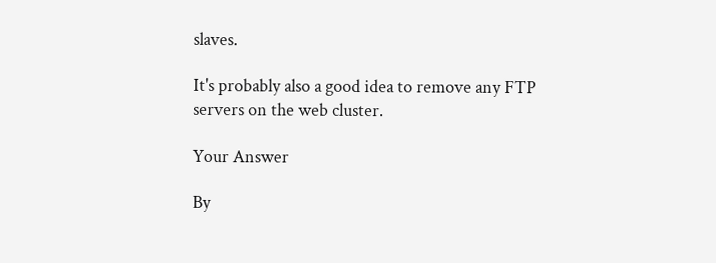slaves.

It's probably also a good idea to remove any FTP servers on the web cluster.

Your Answer

By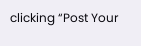clicking “Post Your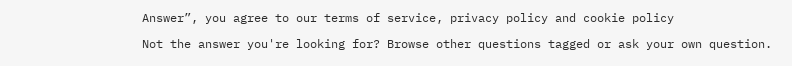Answer”, you agree to our terms of service, privacy policy and cookie policy

Not the answer you're looking for? Browse other questions tagged or ask your own question.